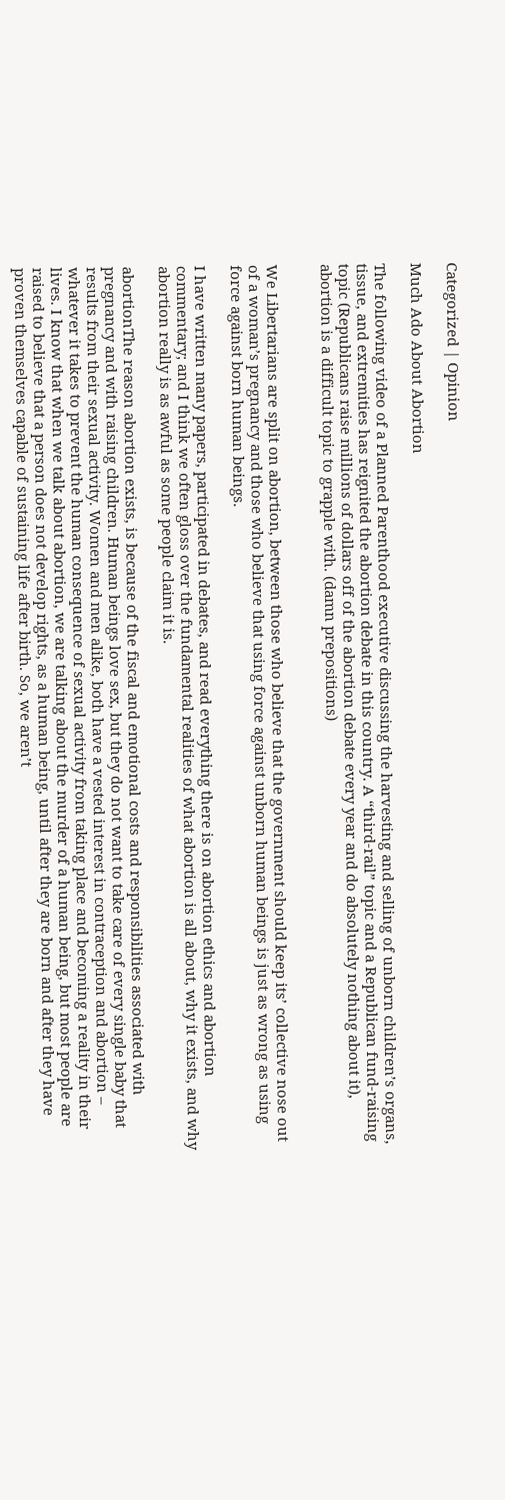Categorized | Opinion

Much Ado About Abortion

The following video of a Planned Parenthood executive discussing the harvesting and selling of unborn children’s organs, tissue, and extremities has reignited the abortion debate in this country. A “third-rail” topic and a Republican fund-raising topic (Republicans raise millions of dollars off of the abortion debate every year and do absolutely nothing about it), abortion is a difficult topic to grapple with. (damn prepositions)


We Libertarians are split on abortion, between those who believe that the government should keep its’ collective nose out of a woman’s pregnancy and those who believe that using force against unborn human beings is just as wrong as using force against born human beings.

I have written many papers, participated in debates, and read everything there is on abortion ethics and abortion commentary; and I think we often gloss over the fundamental realities of what abortion is all about, why it exists, and why abortion really is as awful as some people claim it is.

abortionThe reason abortion exists, is because of the fiscal and emotional costs and responsibilities associated with pregnancy and with raising children. Human beings love sex, but they do not want to take care of every single baby that results from their sexual activity. Women and men alike, both have a vested interest in contraception and abortion – whatever it takes to prevent the human consequence of sexual activity from taking place and becoming a reality in their lives. I know that when we talk about abortion, we are talking about the murder of a human being, but most people are raised to believe that a person does not develop rights, as a human being, until after they are born and after they have proven themselves capable of sustaining life after birth. So, we aren’t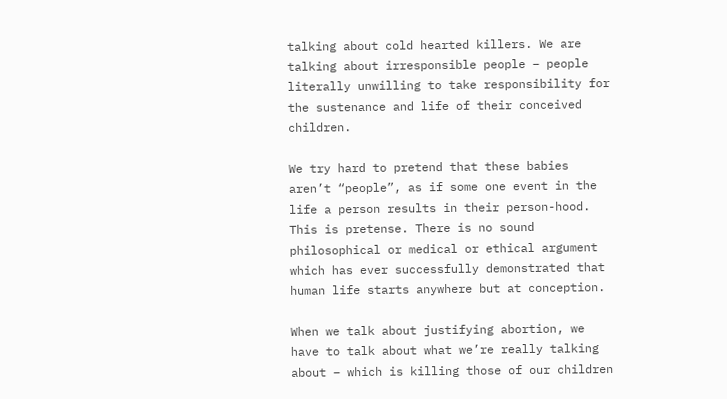talking about cold hearted killers. We are talking about irresponsible people – people literally unwilling to take responsibility for the sustenance and life of their conceived children.

We try hard to pretend that these babies aren’t “people”, as if some one event in the life a person results in their person-hood. This is pretense. There is no sound philosophical or medical or ethical argument which has ever successfully demonstrated that human life starts anywhere but at conception.

When we talk about justifying abortion, we have to talk about what we’re really talking about – which is killing those of our children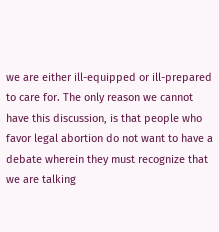we are either ill-equipped or ill-prepared to care for. The only reason we cannot have this discussion, is that people who favor legal abortion do not want to have a debate wherein they must recognize that we are talking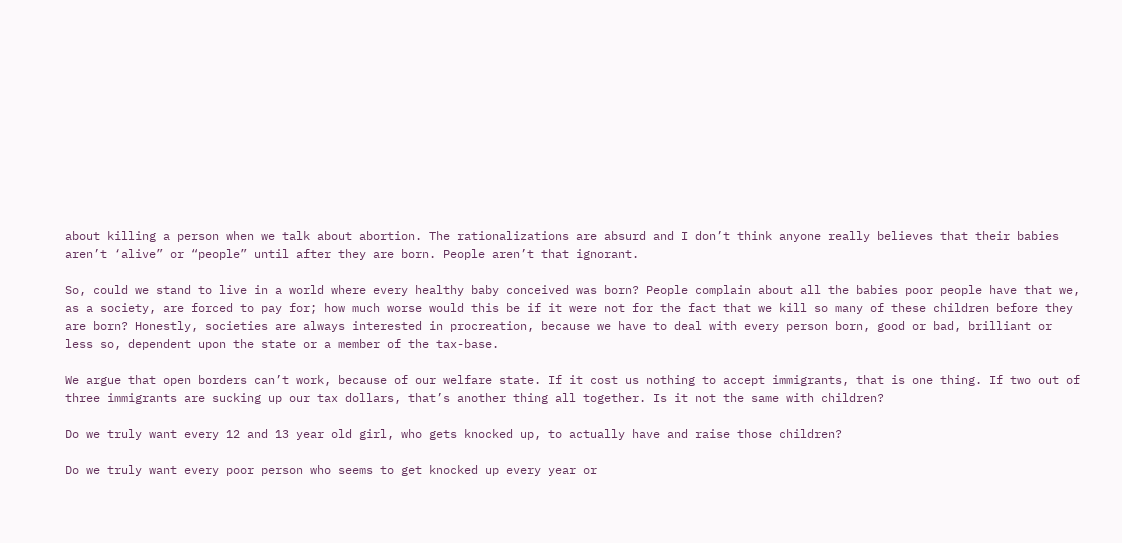about killing a person when we talk about abortion. The rationalizations are absurd and I don’t think anyone really believes that their babies aren’t ‘alive” or “people” until after they are born. People aren’t that ignorant.

So, could we stand to live in a world where every healthy baby conceived was born? People complain about all the babies poor people have that we, as a society, are forced to pay for; how much worse would this be if it were not for the fact that we kill so many of these children before they are born? Honestly, societies are always interested in procreation, because we have to deal with every person born, good or bad, brilliant or less so, dependent upon the state or a member of the tax-base.

We argue that open borders can’t work, because of our welfare state. If it cost us nothing to accept immigrants, that is one thing. If two out of three immigrants are sucking up our tax dollars, that’s another thing all together. Is it not the same with children?

Do we truly want every 12 and 13 year old girl, who gets knocked up, to actually have and raise those children?

Do we truly want every poor person who seems to get knocked up every year or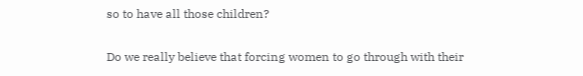so to have all those children?

Do we really believe that forcing women to go through with their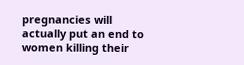pregnancies will actually put an end to women killing their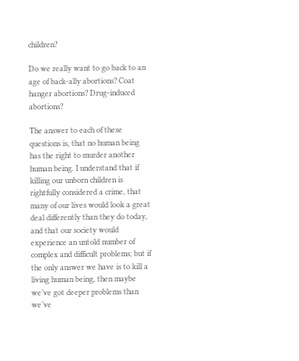children?

Do we really want to go back to an age of back-ally abortions? Coat hanger abortions? Drug-induced abortions?

The answer to each of these questions is, that no human being has the right to murder another human being. I understand that if killing our unborn children is rightfully considered a crime, that many of our lives would look a great deal differently than they do today, and that our society would experience an untold number of complex and difficult problems; but if the only answer we have is to kill a living human being, then maybe we’ve got deeper problems than we’ve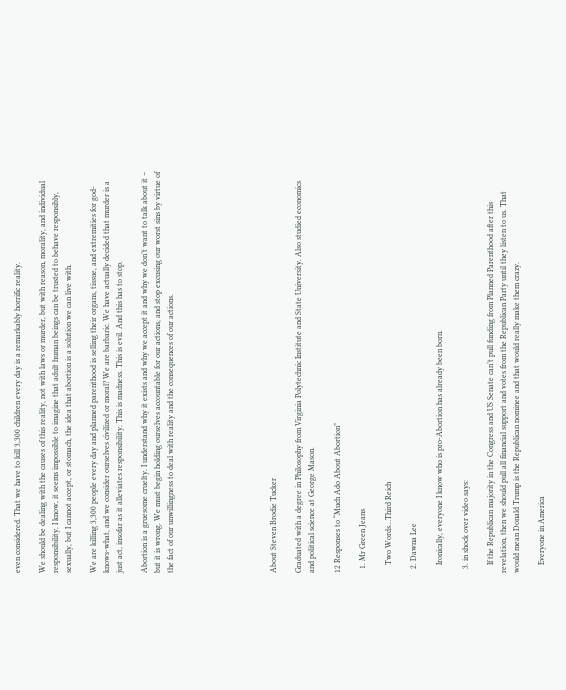even considered. That we have to kill 3,300 children every day is a remarkably horrific reality.

We should be dealing with the causes of this reality, not with laws or murder, but with reason, morality, and individual responsibility. I know, it seems impossible to imagine that adult human beings can be trusted to behave responsibly, sexually, but I cannot accept, or stomach, the idea that abortion is a solution we can live with.

We are killing 3,300 people every day and planned parenthood is selling their organs, tissue, and extremities for god-knows-what, and we consider ourselves civilized or moral? We are barbaric. We have actually decided that murder is a just act, insofar as it alleviates responsibility. This is madness. This is evil. And this has to stop.

Abortion is a gruesome cruelty. I understand why it exists and why we accept it and why we don’t want to talk about it – but it is wrong. We must begin holding ourselves accountable for our actions, and stop excusing our worst sins by virtue of the fact of our unwillingness to deal with reality and the consequences of our actions.







About Steven Brodie Tucker

Graduated with a degree in Philosophy from Virginia Polytechnic Institute and State University. Also studied economics and political science at George Mason.

12 Responses to “Much Ado About Abortion”

  1. Mr Green Jeans

    Two Words…Third Reich

  2. Dawna Lee

    Ironically, everyone I know who is pro-Abortion has already been born.

  3. in shock over video says:

    If the Republican majority in the Congress and US Senate can’t pull funding from Planned Parenthood after this revelation, then we should pull all financial support and votes from the Republican Party until they listen to us. That would mean Donald Trump is the Republican nominee and that would really make them crazy.

    Everyone in America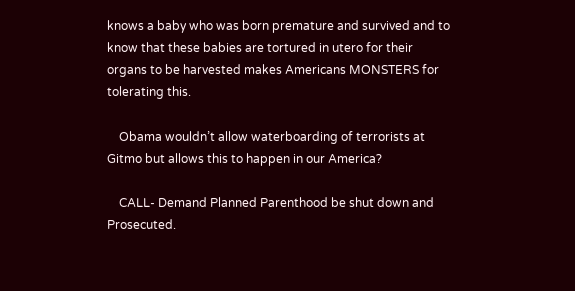knows a baby who was born premature and survived and to know that these babies are tortured in utero for their organs to be harvested makes Americans MONSTERS for tolerating this.

    Obama wouldn’t allow waterboarding of terrorists at Gitmo but allows this to happen in our America?

    CALL- Demand Planned Parenthood be shut down and Prosecuted.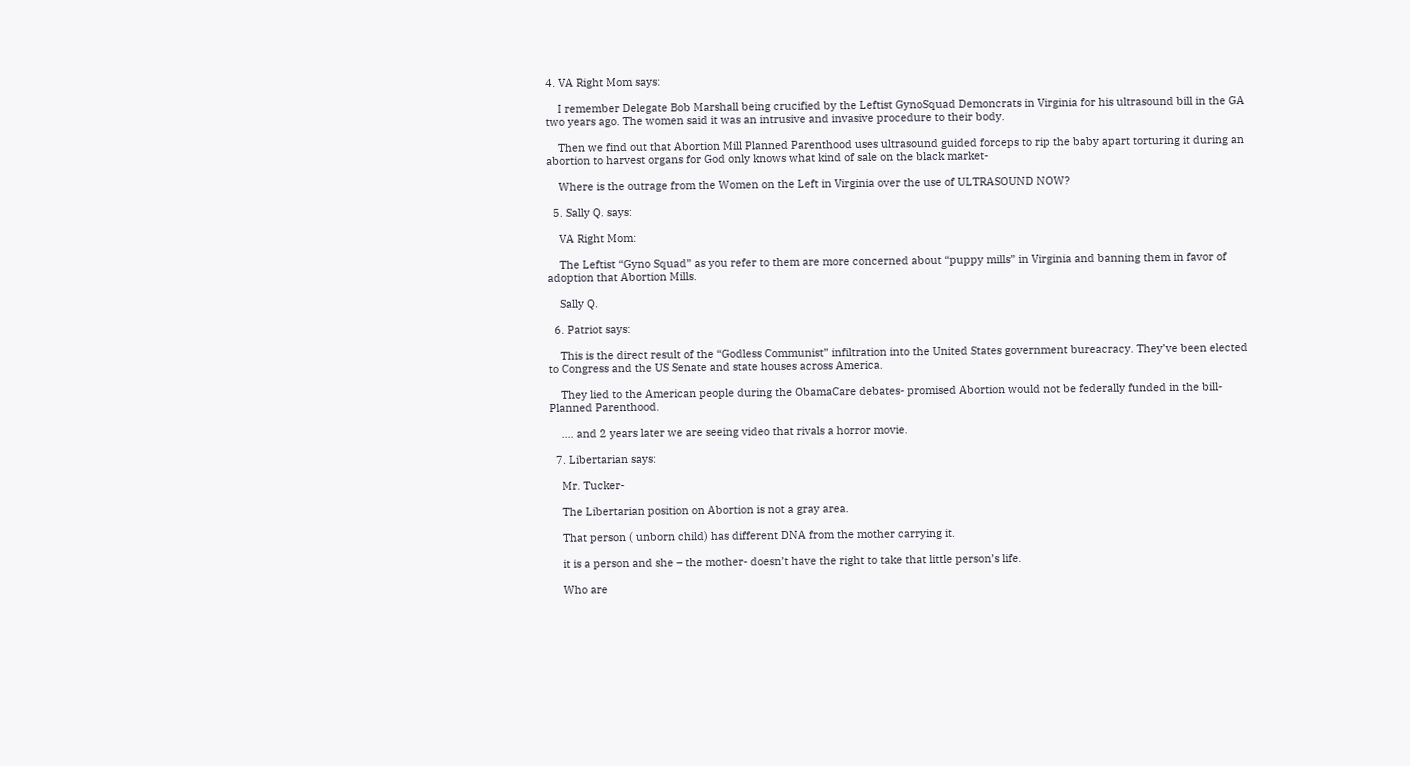4. VA Right Mom says:

    I remember Delegate Bob Marshall being crucified by the Leftist GynoSquad Demoncrats in Virginia for his ultrasound bill in the GA two years ago. The women said it was an intrusive and invasive procedure to their body.

    Then we find out that Abortion Mill Planned Parenthood uses ultrasound guided forceps to rip the baby apart torturing it during an abortion to harvest organs for God only knows what kind of sale on the black market-

    Where is the outrage from the Women on the Left in Virginia over the use of ULTRASOUND NOW?

  5. Sally Q. says:

    VA Right Mom:

    The Leftist “Gyno Squad” as you refer to them are more concerned about “puppy mills” in Virginia and banning them in favor of adoption that Abortion Mills.

    Sally Q.

  6. Patriot says:

    This is the direct result of the “Godless Communist” infiltration into the United States government bureacracy. They’ve been elected to Congress and the US Senate and state houses across America.

    They lied to the American people during the ObamaCare debates- promised Abortion would not be federally funded in the bill- Planned Parenthood.

    …. and 2 years later we are seeing video that rivals a horror movie.

  7. Libertarian says:

    Mr. Tucker-

    The Libertarian position on Abortion is not a gray area.

    That person ( unborn child) has different DNA from the mother carrying it.

    it is a person and she – the mother- doesn’t have the right to take that little person’s life.

    Who are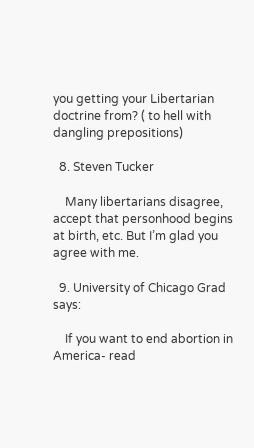you getting your Libertarian doctrine from? ( to hell with dangling prepositions)

  8. Steven Tucker

    Many libertarians disagree, accept that personhood begins at birth, etc. But I’m glad you agree with me.

  9. University of Chicago Grad says:

    If you want to end abortion in America- read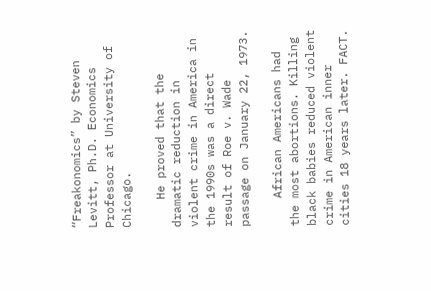“Freakonomics” by Steven Levitt, Ph.D. Economics Professor at University of Chicago.

    He proved that the dramatic reduction in violent crime in America in the 1990s was a direct result of Roe v. Wade passage on January 22, 1973.

    African Americans had the most abortions. Killing black babies reduced violent crime in American inner cities 18 years later. FACT.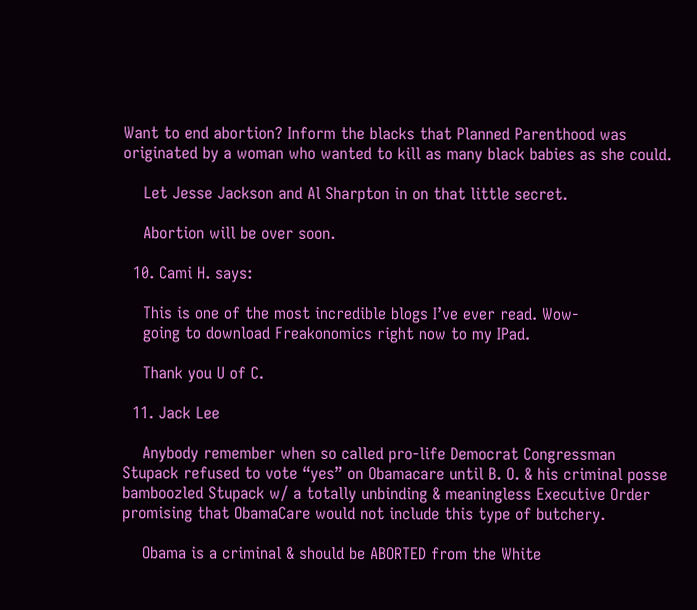Want to end abortion? Inform the blacks that Planned Parenthood was originated by a woman who wanted to kill as many black babies as she could.

    Let Jesse Jackson and Al Sharpton in on that little secret.

    Abortion will be over soon.

  10. Cami H. says:

    This is one of the most incredible blogs I’ve ever read. Wow-
    going to download Freakonomics right now to my IPad.

    Thank you U of C.

  11. Jack Lee

    Anybody remember when so called pro-life Democrat Congressman Stupack refused to vote “yes” on Obamacare until B. O. & his criminal posse bamboozled Stupack w/ a totally unbinding & meaningless Executive Order promising that ObamaCare would not include this type of butchery.

    Obama is a criminal & should be ABORTED from the White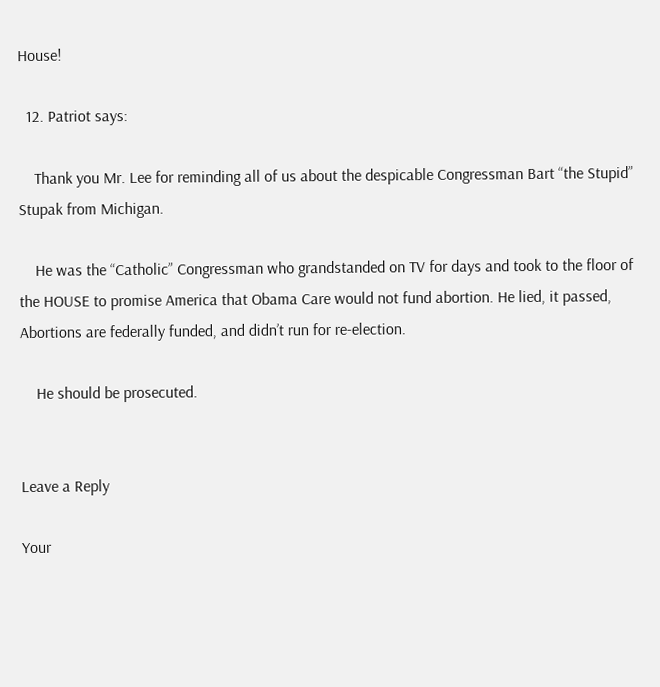House!

  12. Patriot says:

    Thank you Mr. Lee for reminding all of us about the despicable Congressman Bart “the Stupid” Stupak from Michigan.

    He was the “Catholic” Congressman who grandstanded on TV for days and took to the floor of the HOUSE to promise America that Obama Care would not fund abortion. He lied, it passed, Abortions are federally funded, and didn’t run for re-election.

    He should be prosecuted.


Leave a Reply

Your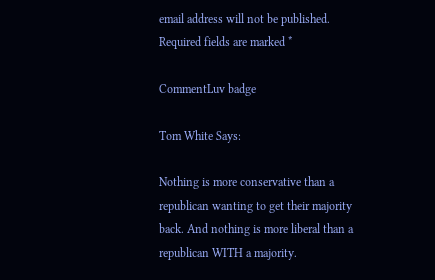email address will not be published. Required fields are marked *

CommentLuv badge

Tom White Says:

Nothing is more conservative than a republican wanting to get their majority back. And nothing is more liberal than a republican WITH a majority.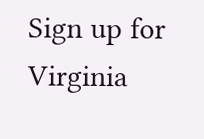Sign up for Virginia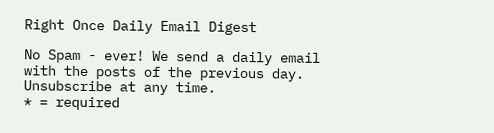Right Once Daily Email Digest

No Spam - ever! We send a daily email with the posts of the previous day. Unsubscribe at any time.
* = required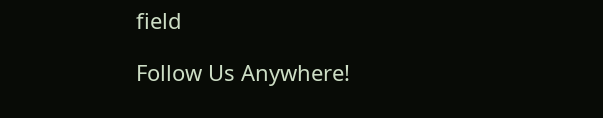field

Follow Us Anywhere!